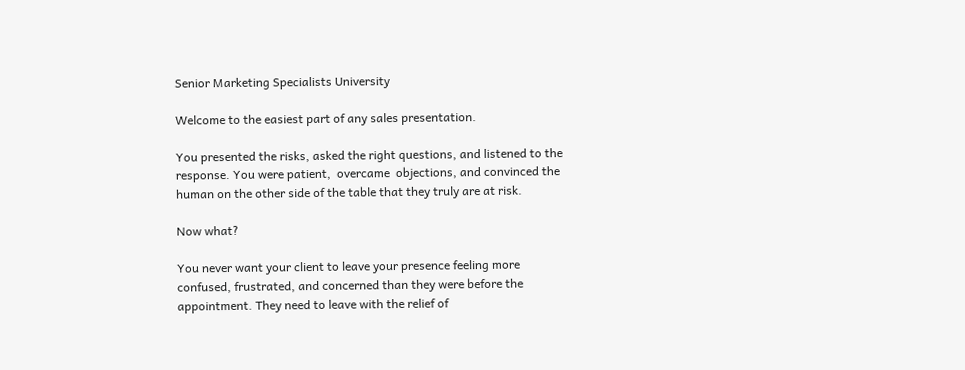Senior Marketing Specialists University

Welcome to the easiest part of any sales presentation.

You presented the risks, asked the right questions, and listened to the response. You were patient,  overcame  objections, and convinced the human on the other side of the table that they truly are at risk.

Now what?

You never want your client to leave your presence feeling more confused, frustrated, and concerned than they were before the appointment. They need to leave with the relief of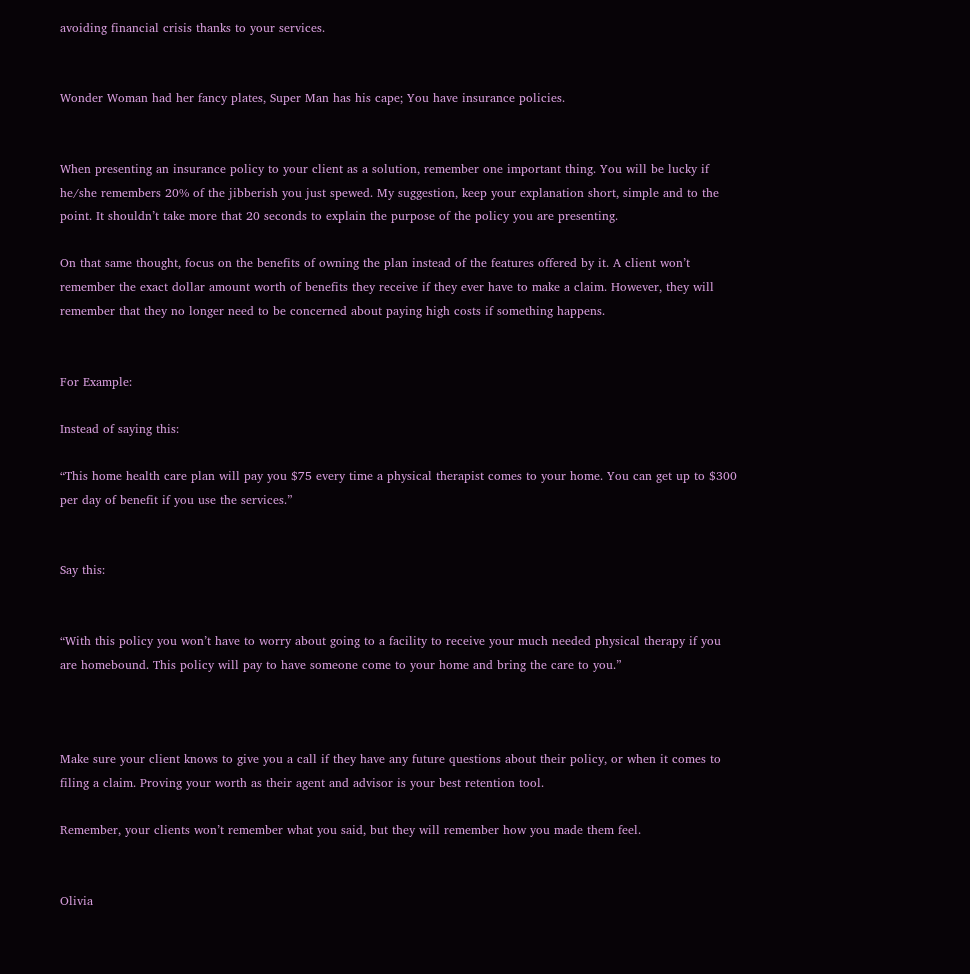avoiding financial crisis thanks to your services.


Wonder Woman had her fancy plates, Super Man has his cape; You have insurance policies.


When presenting an insurance policy to your client as a solution, remember one important thing. You will be lucky if he/she remembers 20% of the jibberish you just spewed. My suggestion, keep your explanation short, simple and to the point. It shouldn’t take more that 20 seconds to explain the purpose of the policy you are presenting.

On that same thought, focus on the benefits of owning the plan instead of the features offered by it. A client won’t remember the exact dollar amount worth of benefits they receive if they ever have to make a claim. However, they will remember that they no longer need to be concerned about paying high costs if something happens.


For Example:

Instead of saying this:

“This home health care plan will pay you $75 every time a physical therapist comes to your home. You can get up to $300 per day of benefit if you use the services.”


Say this:


“With this policy you won’t have to worry about going to a facility to receive your much needed physical therapy if you are homebound. This policy will pay to have someone come to your home and bring the care to you.”



Make sure your client knows to give you a call if they have any future questions about their policy, or when it comes to filing a claim. Proving your worth as their agent and advisor is your best retention tool.

Remember, your clients won’t remember what you said, but they will remember how you made them feel.


Olivia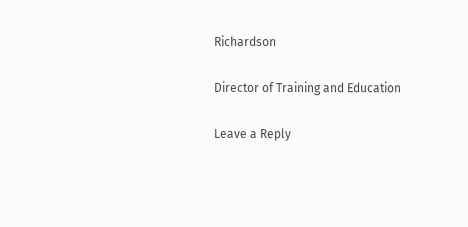Richardson

Director of Training and Education

Leave a Reply